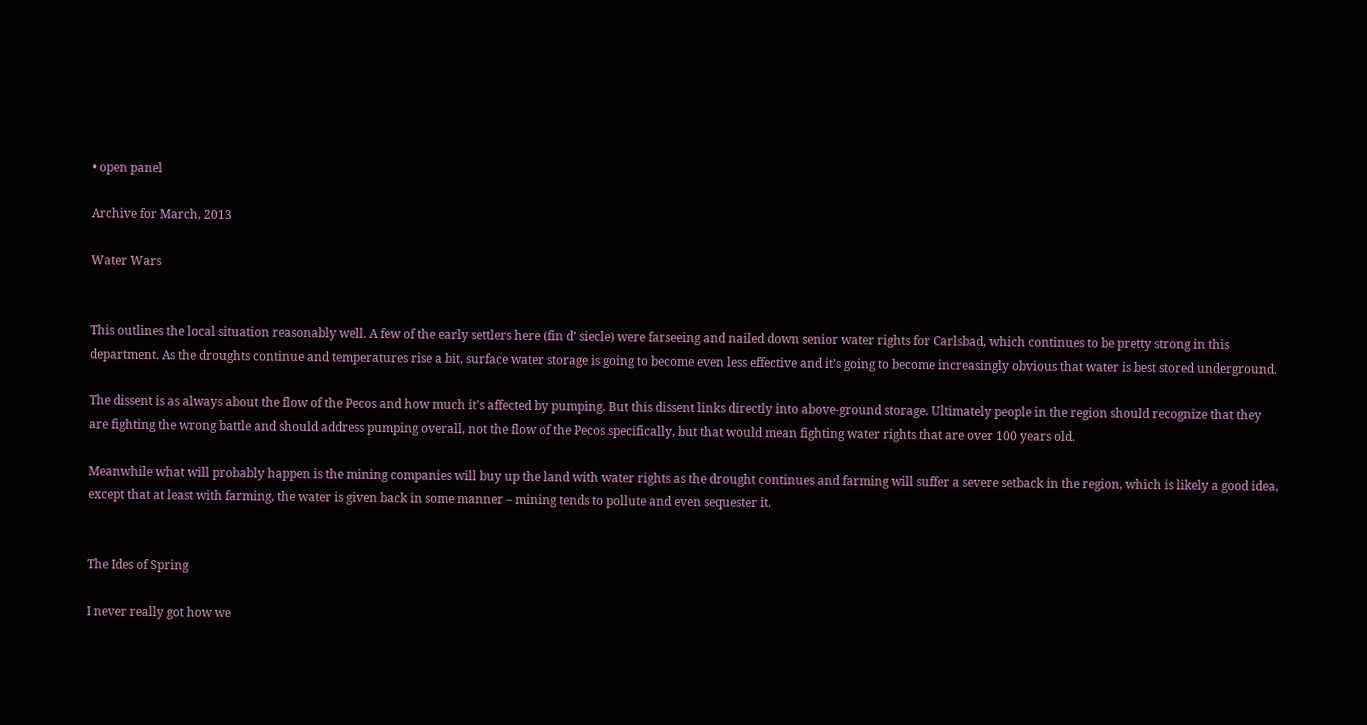• open panel

Archive for March, 2013

Water Wars


This outlines the local situation reasonably well. A few of the early settlers here (fin d’ siecle) were farseeing and nailed down senior water rights for Carlsbad, which continues to be pretty strong in this department. As the droughts continue and temperatures rise a bit, surface water storage is going to become even less effective and it’s going to become increasingly obvious that water is best stored underground.

The dissent is as always about the flow of the Pecos and how much it’s affected by pumping. But this dissent links directly into above-ground storage. Ultimately people in the region should recognize that they are fighting the wrong battle and should address pumping overall, not the flow of the Pecos specifically, but that would mean fighting water rights that are over 100 years old.

Meanwhile what will probably happen is the mining companies will buy up the land with water rights as the drought continues and farming will suffer a severe setback in the region, which is likely a good idea, except that at least with farming, the water is given back in some manner – mining tends to pollute and even sequester it.


The Ides of Spring

I never really got how we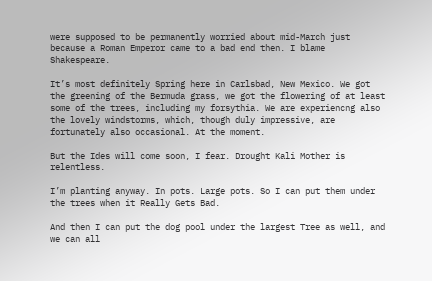were supposed to be permanently worried about mid-March just because a Roman Emperor came to a bad end then. I blame Shakespeare.

It’s most definitely Spring here in Carlsbad, New Mexico. We got the greening of the Bermuda grass, we got the flowering of at least some of the trees, including my forsythia. We are experiencng also the lovely windstorms, which, though duly impressive, are fortunately also occasional. At the moment.

But the Ides will come soon, I fear. Drought Kali Mother is relentless.

I’m planting anyway. In pots. Large pots. So I can put them under the trees when it Really Gets Bad.

And then I can put the dog pool under the largest Tree as well, and we can all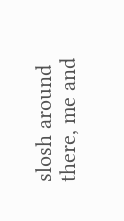slosh around there, me and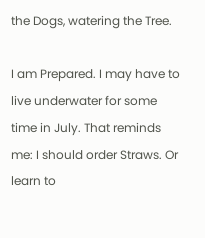the Dogs, watering the Tree.

I am Prepared. I may have to live underwater for some time in July. That reminds me: I should order Straws. Or learn to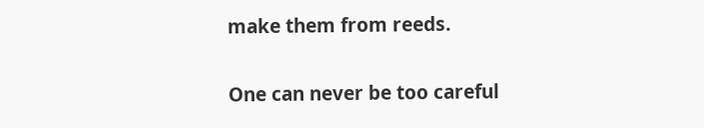make them from reeds.

One can never be too careful